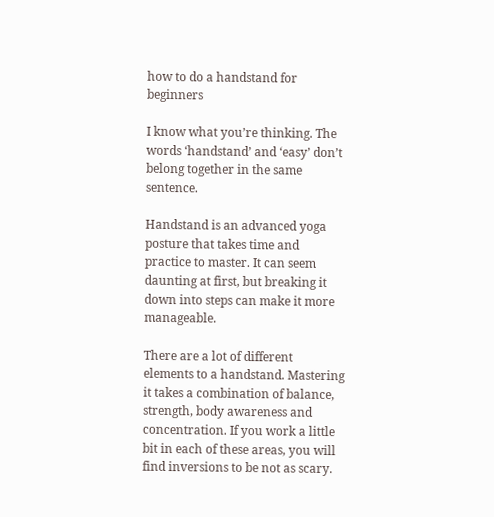how to do a handstand for beginners

I know what you’re thinking. The words ‘handstand’ and ‘easy’ don’t belong together in the same sentence.

Handstand is an advanced yoga posture that takes time and practice to master. It can seem daunting at first, but breaking it down into steps can make it more manageable.

There are a lot of different elements to a handstand. Mastering it takes a combination of balance, strength, body awareness and concentration. If you work a little bit in each of these areas, you will find inversions to be not as scary.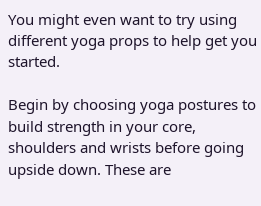You might even want to try using different yoga props to help get you started.

Begin by choosing yoga postures to build strength in your core, shoulders and wrists before going upside down. These are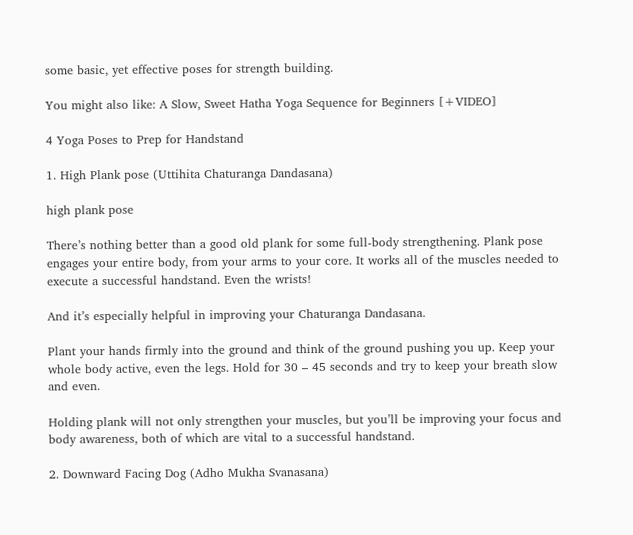some basic, yet effective poses for strength building.

You might also like: A Slow, Sweet Hatha Yoga Sequence for Beginners [+VIDEO]

4 Yoga Poses to Prep for Handstand

1. High Plank pose (Uttihita Chaturanga Dandasana)

high plank pose

There’s nothing better than a good old plank for some full-body strengthening. Plank pose engages your entire body, from your arms to your core. It works all of the muscles needed to execute a successful handstand. Even the wrists!

And it’s especially helpful in improving your Chaturanga Dandasana.

Plant your hands firmly into the ground and think of the ground pushing you up. Keep your whole body active, even the legs. Hold for 30 – 45 seconds and try to keep your breath slow and even.

Holding plank will not only strengthen your muscles, but you’ll be improving your focus and body awareness, both of which are vital to a successful handstand.

2. Downward Facing Dog (Adho Mukha Svanasana)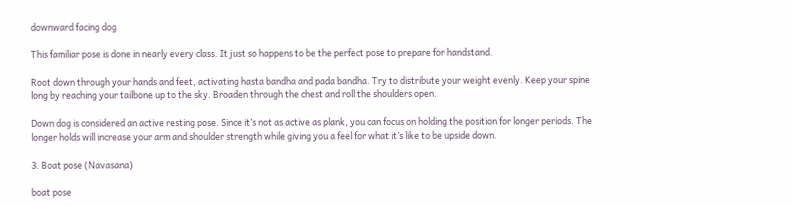downward facing dog

This familiar pose is done in nearly every class. It just so happens to be the perfect pose to prepare for handstand.

Root down through your hands and feet, activating hasta bandha and pada bandha. Try to distribute your weight evenly. Keep your spine long by reaching your tailbone up to the sky. Broaden through the chest and roll the shoulders open.

Down dog is considered an active resting pose. Since it’s not as active as plank, you can focus on holding the position for longer periods. The longer holds will increase your arm and shoulder strength while giving you a feel for what it’s like to be upside down.

3. Boat pose (Navasana)

boat pose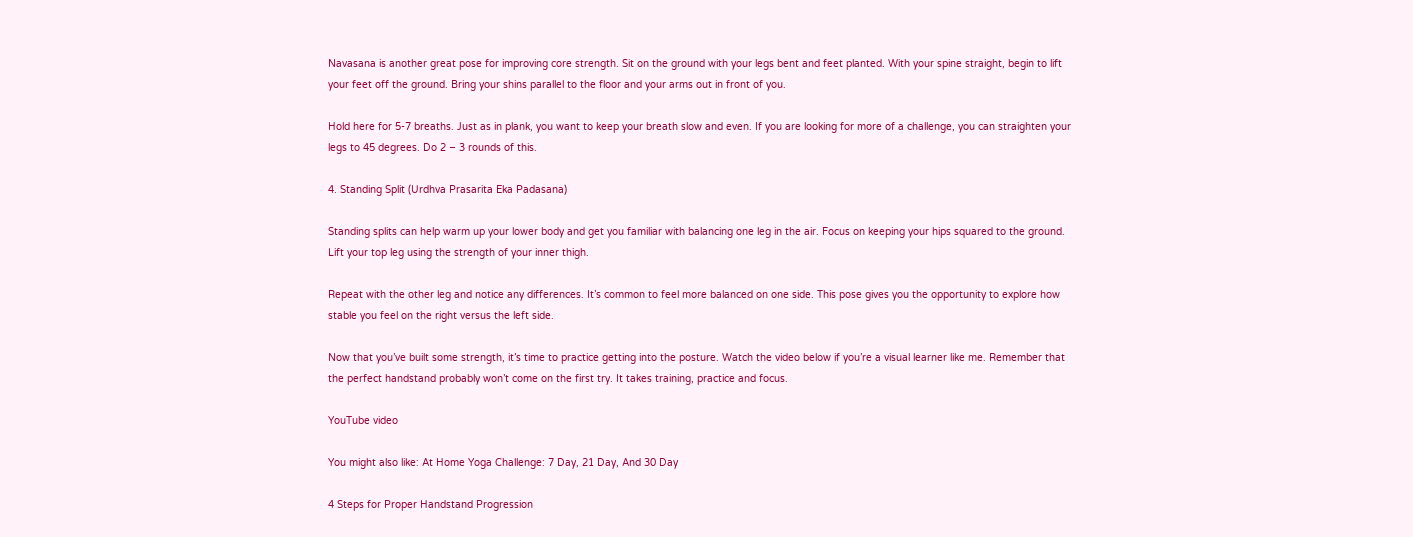Navasana is another great pose for improving core strength. Sit on the ground with your legs bent and feet planted. With your spine straight, begin to lift your feet off the ground. Bring your shins parallel to the floor and your arms out in front of you.

Hold here for 5-7 breaths. Just as in plank, you want to keep your breath slow and even. If you are looking for more of a challenge, you can straighten your legs to 45 degrees. Do 2 – 3 rounds of this.

4. Standing Split (Urdhva Prasarita Eka Padasana)

Standing splits can help warm up your lower body and get you familiar with balancing one leg in the air. Focus on keeping your hips squared to the ground. Lift your top leg using the strength of your inner thigh.

Repeat with the other leg and notice any differences. It’s common to feel more balanced on one side. This pose gives you the opportunity to explore how stable you feel on the right versus the left side.

Now that you’ve built some strength, it’s time to practice getting into the posture. Watch the video below if you’re a visual learner like me. Remember that the perfect handstand probably won’t come on the first try. It takes training, practice and focus.

YouTube video

You might also like: At Home Yoga Challenge: 7 Day, 21 Day, And 30 Day

4 Steps for Proper Handstand Progression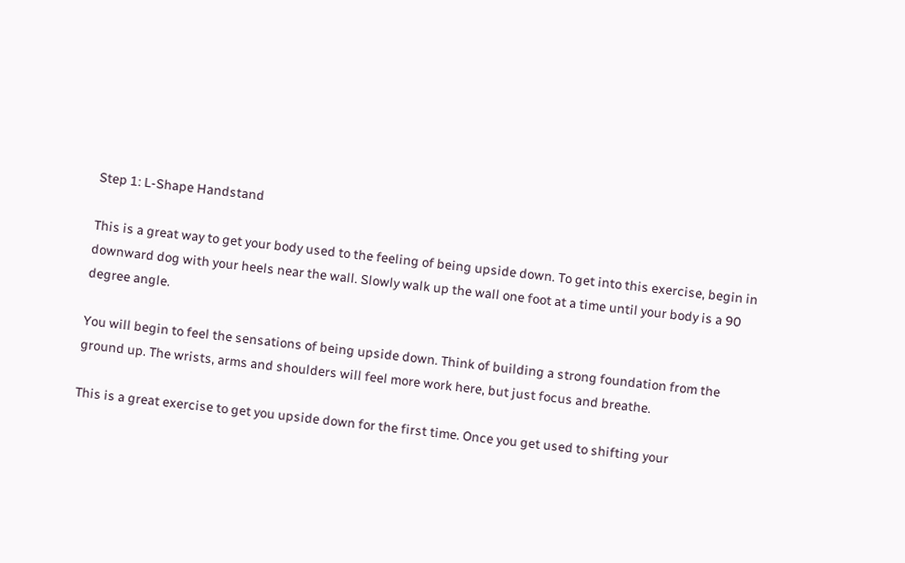Step 1: L-Shape Handstand

This is a great way to get your body used to the feeling of being upside down. To get into this exercise, begin in downward dog with your heels near the wall. Slowly walk up the wall one foot at a time until your body is a 90 degree angle.

You will begin to feel the sensations of being upside down. Think of building a strong foundation from the ground up. The wrists, arms and shoulders will feel more work here, but just focus and breathe.

This is a great exercise to get you upside down for the first time. Once you get used to shifting your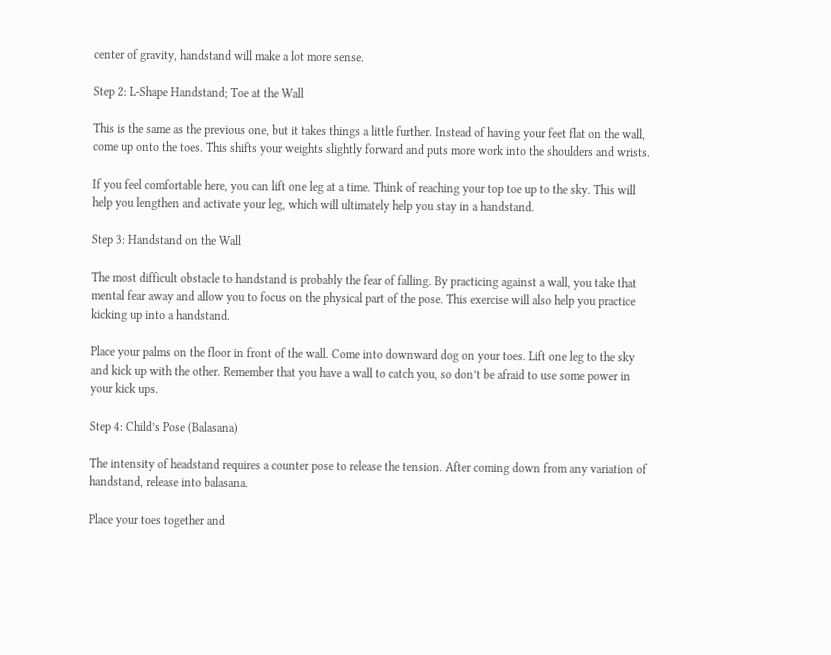center of gravity, handstand will make a lot more sense.

Step 2: L-Shape Handstand; Toe at the Wall

This is the same as the previous one, but it takes things a little further. Instead of having your feet flat on the wall, come up onto the toes. This shifts your weights slightly forward and puts more work into the shoulders and wrists.

If you feel comfortable here, you can lift one leg at a time. Think of reaching your top toe up to the sky. This will help you lengthen and activate your leg, which will ultimately help you stay in a handstand.

Step 3: Handstand on the Wall

The most difficult obstacle to handstand is probably the fear of falling. By practicing against a wall, you take that mental fear away and allow you to focus on the physical part of the pose. This exercise will also help you practice kicking up into a handstand.

Place your palms on the floor in front of the wall. Come into downward dog on your toes. Lift one leg to the sky and kick up with the other. Remember that you have a wall to catch you, so don’t be afraid to use some power in your kick ups.

Step 4: Child’s Pose (Balasana)

The intensity of headstand requires a counter pose to release the tension. After coming down from any variation of handstand, release into balasana.

Place your toes together and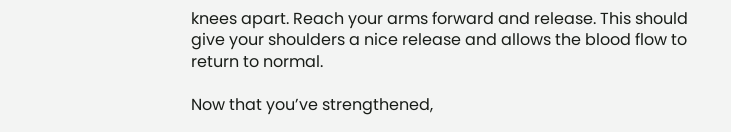knees apart. Reach your arms forward and release. This should give your shoulders a nice release and allows the blood flow to return to normal.

Now that you’ve strengthened,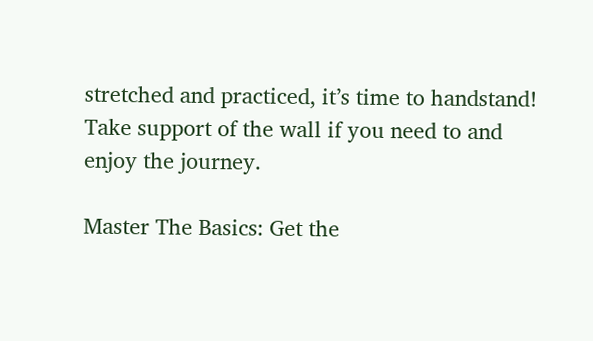stretched and practiced, it’s time to handstand! Take support of the wall if you need to and enjoy the journey.

Master The Basics: Get the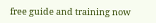free guide and training now